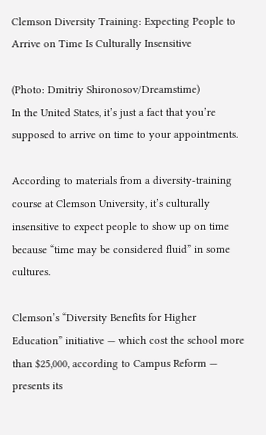Clemson Diversity Training: Expecting People to Arrive on Time Is Culturally Insensitive

(Photo: Dmitriy Shironosov/Dreamstime)
In the United States, it’s just a fact that you’re supposed to arrive on time to your appointments.

According to materials from a diversity-training course at Clemson University, it’s culturally insensitive to expect people to show up on time because “time may be considered fluid” in some cultures.

Clemson’s “Diversity Benefits for Higher Education” initiative — which cost the school more than $25,000, according to Campus Reform — presents its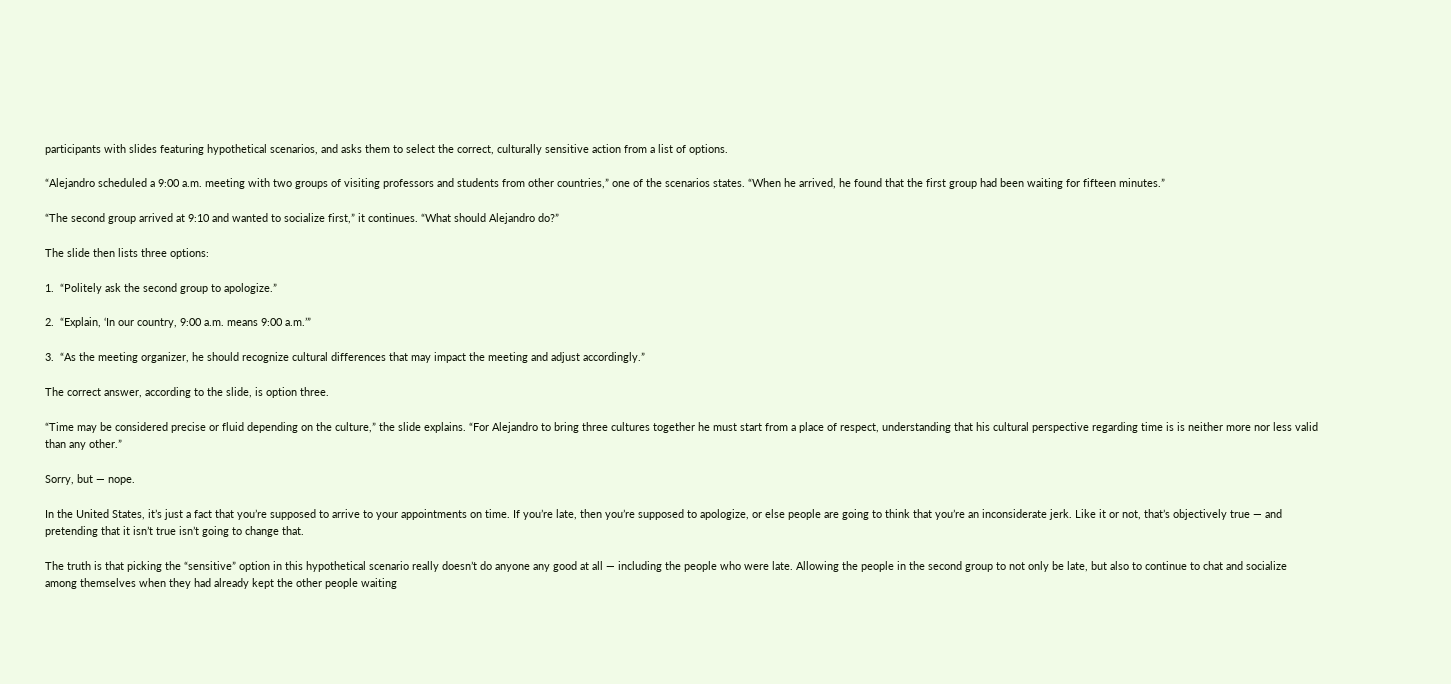participants with slides featuring hypothetical scenarios, and asks them to select the correct, culturally sensitive action from a list of options.

“Alejandro scheduled a 9:00 a.m. meeting with two groups of visiting professors and students from other countries,” one of the scenarios states. “When he arrived, he found that the first group had been waiting for fifteen minutes.”

“The second group arrived at 9:10 and wanted to socialize first,” it continues. “What should Alejandro do?”

The slide then lists three options:

1.  “Politely ask the second group to apologize.”

2.  “Explain, ‘In our country, 9:00 a.m. means 9:00 a.m.’”

3.  “As the meeting organizer, he should recognize cultural differences that may impact the meeting and adjust accordingly.”

The correct answer, according to the slide, is option three.

“Time may be considered precise or fluid depending on the culture,” the slide explains. “For Alejandro to bring three cultures together he must start from a place of respect, understanding that his cultural perspective regarding time is is neither more nor less valid than any other.”

Sorry, but — nope.

In the United States, it’s just a fact that you’re supposed to arrive to your appointments on time. If you’re late, then you’re supposed to apologize, or else people are going to think that you’re an inconsiderate jerk. Like it or not, that’s objectively true — and pretending that it isn’t true isn’t going to change that.

The truth is that picking the “sensitive” option in this hypothetical scenario really doesn’t do anyone any good at all — including the people who were late. Allowing the people in the second group to not only be late, but also to continue to chat and socialize among themselves when they had already kept the other people waiting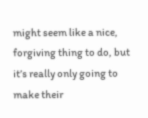might seem like a nice, forgiving thing to do, but it’s really only going to make their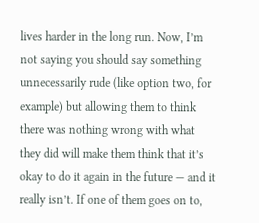lives harder in the long run. Now, I’m not saying you should say something unnecessarily rude (like option two, for example) but allowing them to think there was nothing wrong with what they did will make them think that it’s okay to do it again in the future — and it really isn’t. If one of them goes on to,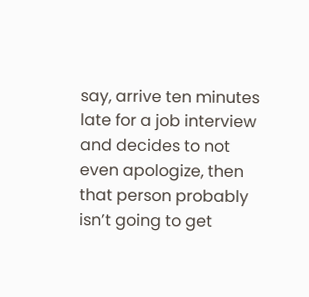say, arrive ten minutes late for a job interview and decides to not even apologize, then that person probably isn’t going to get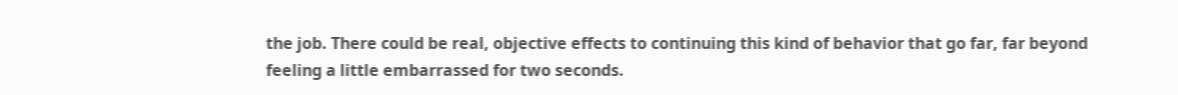the job. There could be real, objective effects to continuing this kind of behavior that go far, far beyond feeling a little embarrassed for two seconds.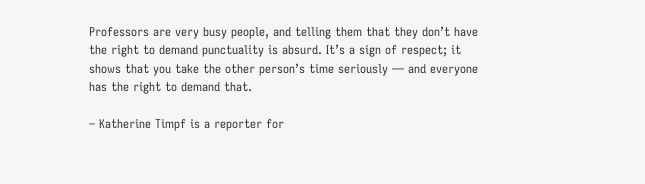Professors are very busy people, and telling them that they don’t have the right to demand punctuality is absurd. It’s a sign of respect; it shows that you take the other person’s time seriously — and everyone has the right to demand that.

– Katherine Timpf is a reporter for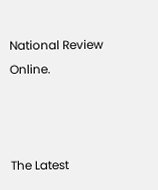National Review Online.



The Latest